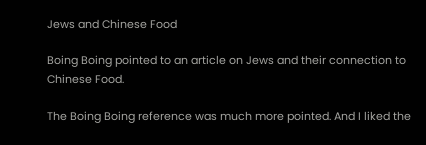Jews and Chinese Food

Boing Boing pointed to an article on Jews and their connection to Chinese Food.

The Boing Boing reference was much more pointed. And I liked the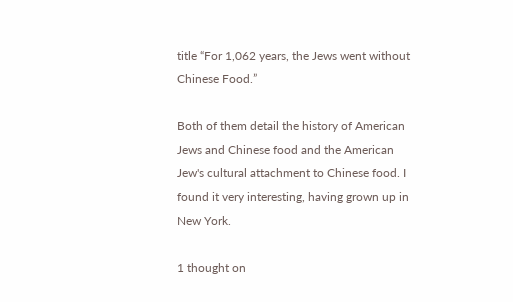title “For 1,062 years, the Jews went without Chinese Food.”

Both of them detail the history of American Jews and Chinese food and the American Jew's cultural attachment to Chinese food. I found it very interesting, having grown up in New York.

1 thought on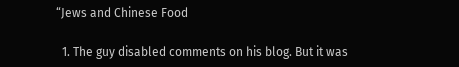“Jews and Chinese Food

  1. The guy disabled comments on his blog. But it was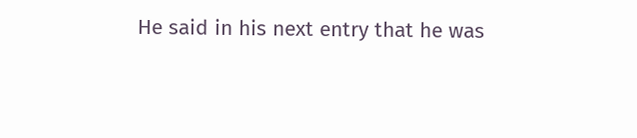He said in his next entry that he was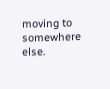moving to somewhere else.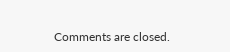Comments are closed.